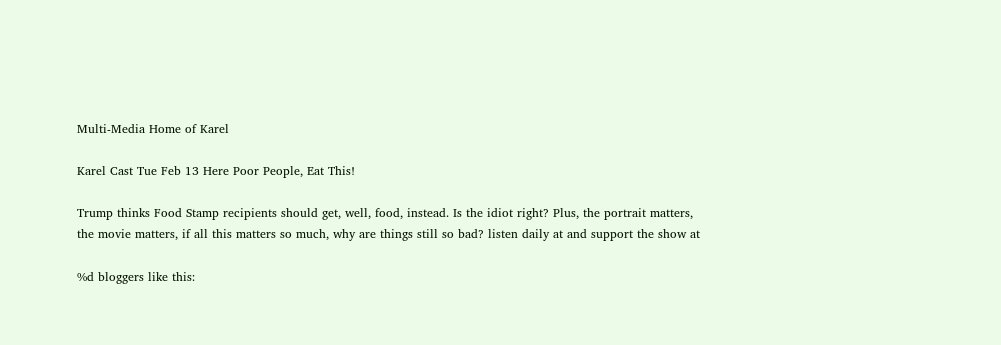Multi-Media Home of Karel

Karel Cast Tue Feb 13 Here Poor People, Eat This!

Trump thinks Food Stamp recipients should get, well, food, instead. Is the idiot right? Plus, the portrait matters, the movie matters, if all this matters so much, why are things still so bad? listen daily at and support the show at

%d bloggers like this: